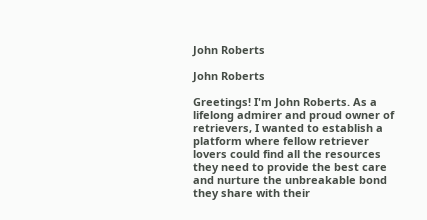John Roberts

John Roberts

Greetings! I'm John Roberts. As a lifelong admirer and proud owner of retrievers, I wanted to establish a platform where fellow retriever lovers could find all the resources they need to provide the best care and nurture the unbreakable bond they share with their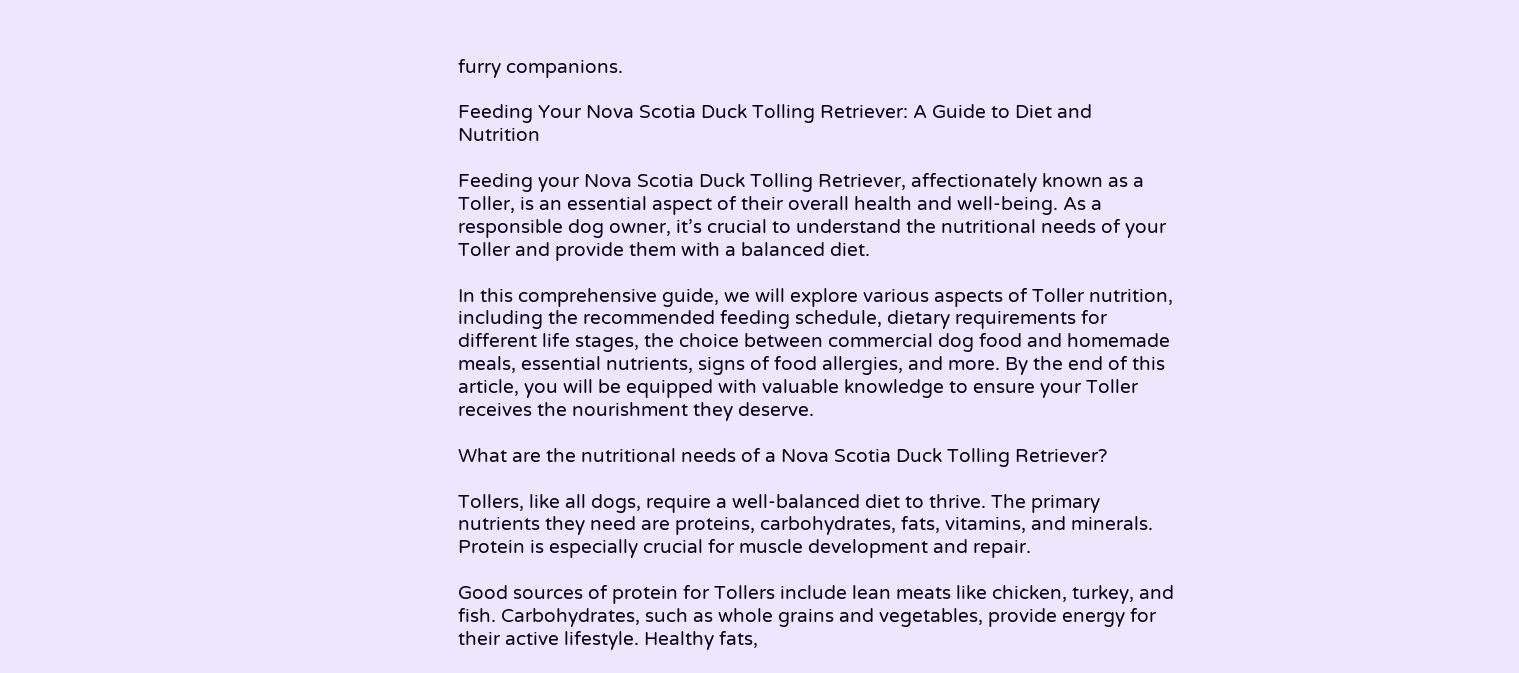furry companions.

Feeding Your Nova Scotia Duck Tolling Retriever: A Guide to Diet and Nutrition

Feeding your Nova Scotia Duck Tolling Retriever, affectionately known as a Toller, is an essential aspect of their overall health and well-being. As a responsible dog owner, it’s crucial to understand the nutritional needs of your Toller and provide them with a balanced diet.

In this comprehensive guide, we will explore various aspects of Toller nutrition, including the recommended feeding schedule, dietary requirements for different life stages, the choice between commercial dog food and homemade meals, essential nutrients, signs of food allergies, and more. By the end of this article, you will be equipped with valuable knowledge to ensure your Toller receives the nourishment they deserve.

What are the nutritional needs of a Nova Scotia Duck Tolling Retriever?

Tollers, like all dogs, require a well-balanced diet to thrive. The primary nutrients they need are proteins, carbohydrates, fats, vitamins, and minerals. Protein is especially crucial for muscle development and repair.

Good sources of protein for Tollers include lean meats like chicken, turkey, and fish. Carbohydrates, such as whole grains and vegetables, provide energy for their active lifestyle. Healthy fats,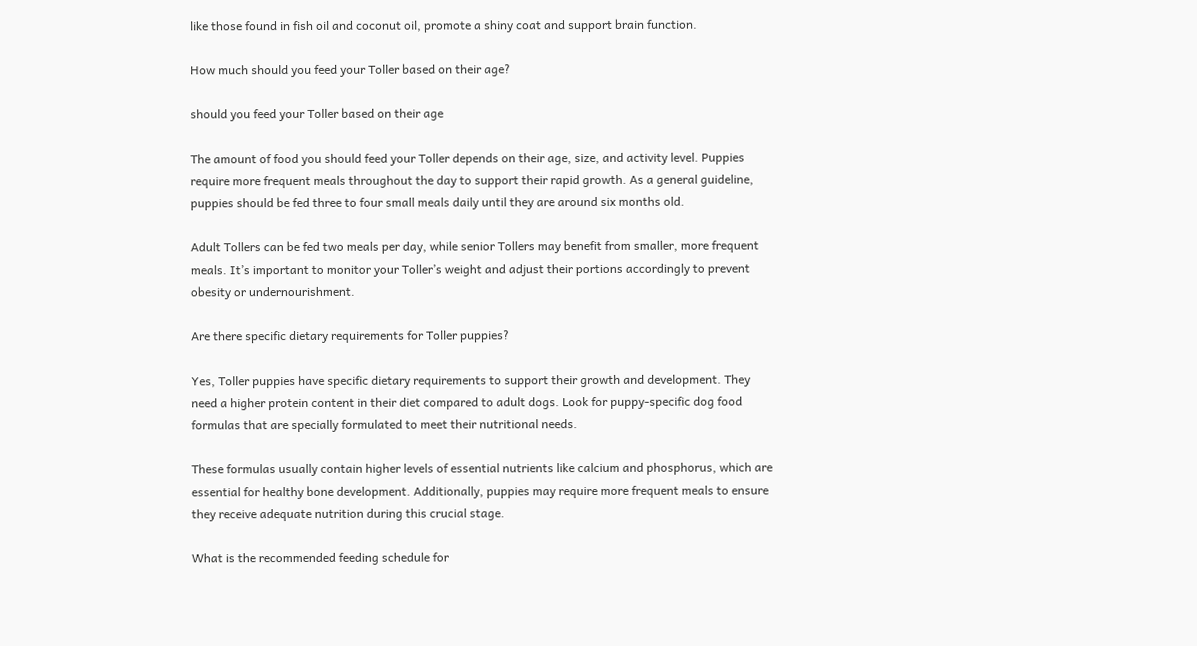like those found in fish oil and coconut oil, promote a shiny coat and support brain function.

How much should you feed your Toller based on their age?

should you feed your Toller based on their age

The amount of food you should feed your Toller depends on their age, size, and activity level. Puppies require more frequent meals throughout the day to support their rapid growth. As a general guideline, puppies should be fed three to four small meals daily until they are around six months old.

Adult Tollers can be fed two meals per day, while senior Tollers may benefit from smaller, more frequent meals. It’s important to monitor your Toller’s weight and adjust their portions accordingly to prevent obesity or undernourishment.

Are there specific dietary requirements for Toller puppies?

Yes, Toller puppies have specific dietary requirements to support their growth and development. They need a higher protein content in their diet compared to adult dogs. Look for puppy-specific dog food formulas that are specially formulated to meet their nutritional needs.

These formulas usually contain higher levels of essential nutrients like calcium and phosphorus, which are essential for healthy bone development. Additionally, puppies may require more frequent meals to ensure they receive adequate nutrition during this crucial stage.

What is the recommended feeding schedule for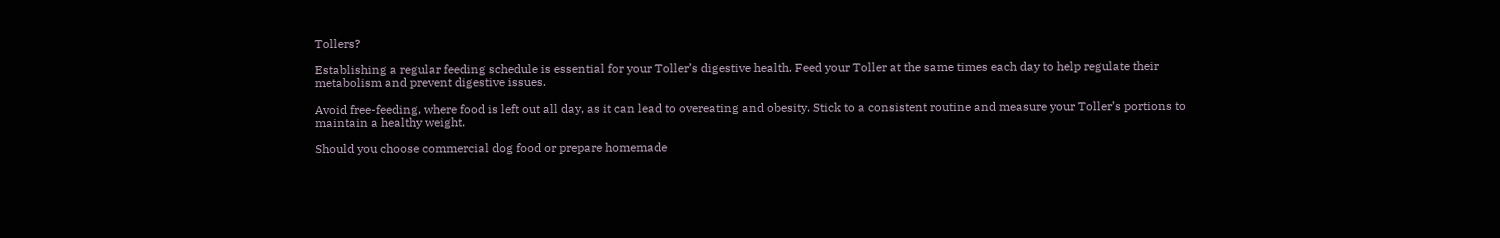Tollers?

Establishing a regular feeding schedule is essential for your Toller’s digestive health. Feed your Toller at the same times each day to help regulate their metabolism and prevent digestive issues.

Avoid free-feeding, where food is left out all day, as it can lead to overeating and obesity. Stick to a consistent routine and measure your Toller’s portions to maintain a healthy weight.

Should you choose commercial dog food or prepare homemade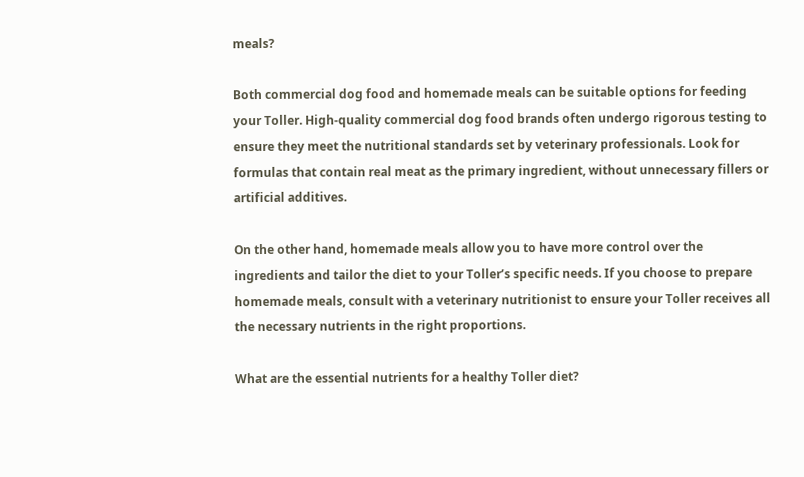meals?

Both commercial dog food and homemade meals can be suitable options for feeding your Toller. High-quality commercial dog food brands often undergo rigorous testing to ensure they meet the nutritional standards set by veterinary professionals. Look for formulas that contain real meat as the primary ingredient, without unnecessary fillers or artificial additives.

On the other hand, homemade meals allow you to have more control over the ingredients and tailor the diet to your Toller’s specific needs. If you choose to prepare homemade meals, consult with a veterinary nutritionist to ensure your Toller receives all the necessary nutrients in the right proportions.

What are the essential nutrients for a healthy Toller diet?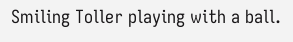Smiling Toller playing with a ball.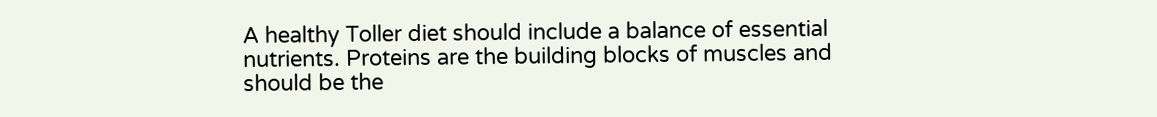A healthy Toller diet should include a balance of essential nutrients. Proteins are the building blocks of muscles and should be the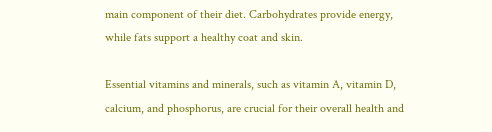main component of their diet. Carbohydrates provide energy, while fats support a healthy coat and skin.

Essential vitamins and minerals, such as vitamin A, vitamin D, calcium, and phosphorus, are crucial for their overall health and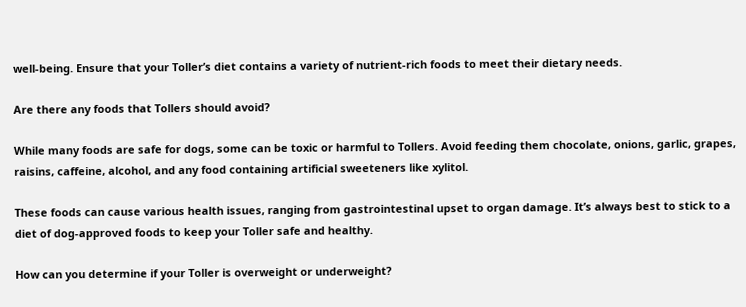well-being. Ensure that your Toller’s diet contains a variety of nutrient-rich foods to meet their dietary needs.

Are there any foods that Tollers should avoid?

While many foods are safe for dogs, some can be toxic or harmful to Tollers. Avoid feeding them chocolate, onions, garlic, grapes, raisins, caffeine, alcohol, and any food containing artificial sweeteners like xylitol.

These foods can cause various health issues, ranging from gastrointestinal upset to organ damage. It’s always best to stick to a diet of dog-approved foods to keep your Toller safe and healthy.

How can you determine if your Toller is overweight or underweight?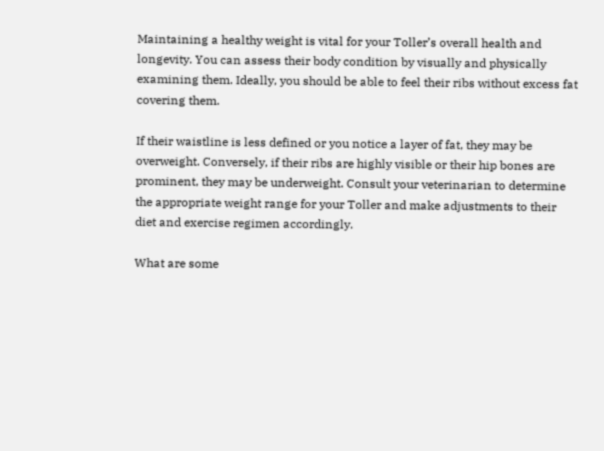Maintaining a healthy weight is vital for your Toller’s overall health and longevity. You can assess their body condition by visually and physically examining them. Ideally, you should be able to feel their ribs without excess fat covering them.

If their waistline is less defined or you notice a layer of fat, they may be overweight. Conversely, if their ribs are highly visible or their hip bones are prominent, they may be underweight. Consult your veterinarian to determine the appropriate weight range for your Toller and make adjustments to their diet and exercise regimen accordingly.

What are some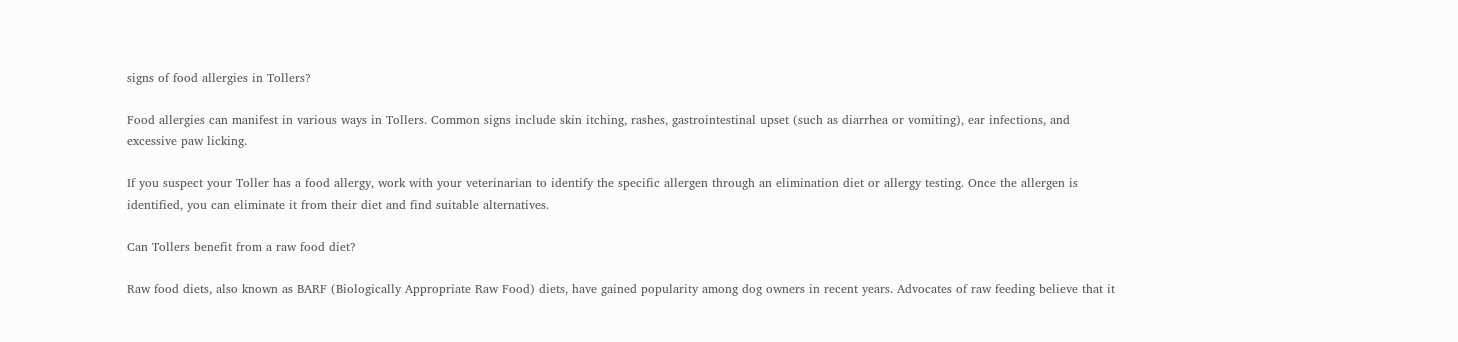signs of food allergies in Tollers?

Food allergies can manifest in various ways in Tollers. Common signs include skin itching, rashes, gastrointestinal upset (such as diarrhea or vomiting), ear infections, and excessive paw licking.

If you suspect your Toller has a food allergy, work with your veterinarian to identify the specific allergen through an elimination diet or allergy testing. Once the allergen is identified, you can eliminate it from their diet and find suitable alternatives.

Can Tollers benefit from a raw food diet?

Raw food diets, also known as BARF (Biologically Appropriate Raw Food) diets, have gained popularity among dog owners in recent years. Advocates of raw feeding believe that it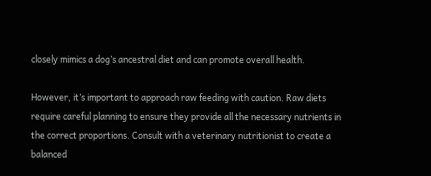closely mimics a dog’s ancestral diet and can promote overall health.

However, it’s important to approach raw feeding with caution. Raw diets require careful planning to ensure they provide all the necessary nutrients in the correct proportions. Consult with a veterinary nutritionist to create a balanced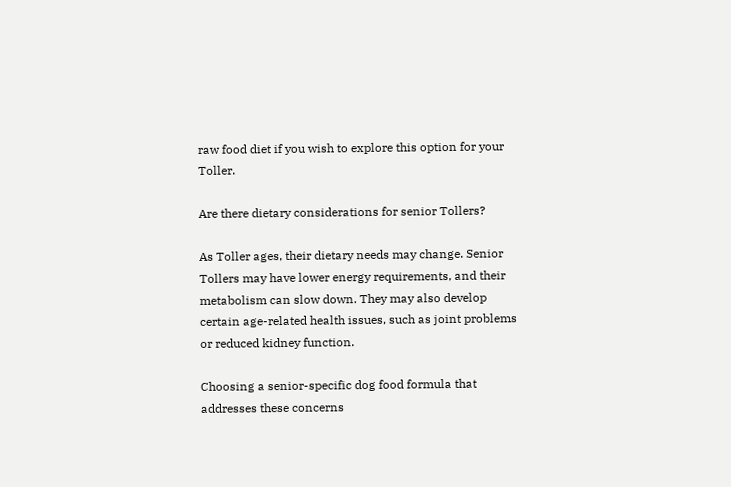raw food diet if you wish to explore this option for your Toller.

Are there dietary considerations for senior Tollers?

As Toller ages, their dietary needs may change. Senior Tollers may have lower energy requirements, and their metabolism can slow down. They may also develop certain age-related health issues, such as joint problems or reduced kidney function.

Choosing a senior-specific dog food formula that addresses these concerns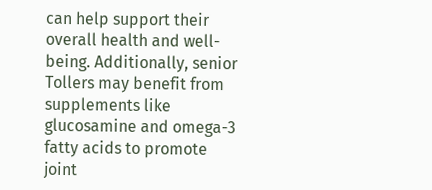can help support their overall health and well-being. Additionally, senior Tollers may benefit from supplements like glucosamine and omega-3 fatty acids to promote joint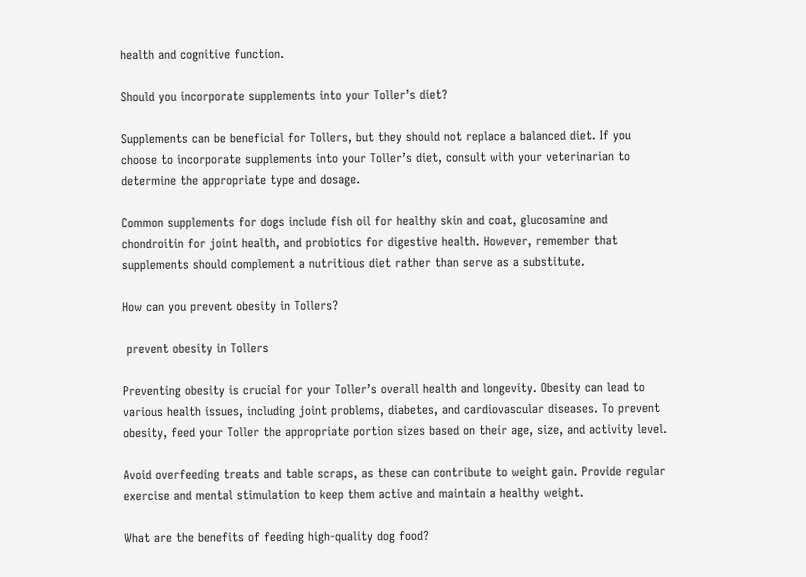health and cognitive function.

Should you incorporate supplements into your Toller’s diet?

Supplements can be beneficial for Tollers, but they should not replace a balanced diet. If you choose to incorporate supplements into your Toller’s diet, consult with your veterinarian to determine the appropriate type and dosage.

Common supplements for dogs include fish oil for healthy skin and coat, glucosamine and chondroitin for joint health, and probiotics for digestive health. However, remember that supplements should complement a nutritious diet rather than serve as a substitute.

How can you prevent obesity in Tollers?

 prevent obesity in Tollers

Preventing obesity is crucial for your Toller’s overall health and longevity. Obesity can lead to various health issues, including joint problems, diabetes, and cardiovascular diseases. To prevent obesity, feed your Toller the appropriate portion sizes based on their age, size, and activity level.

Avoid overfeeding treats and table scraps, as these can contribute to weight gain. Provide regular exercise and mental stimulation to keep them active and maintain a healthy weight.

What are the benefits of feeding high-quality dog food?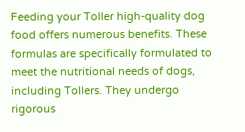Feeding your Toller high-quality dog food offers numerous benefits. These formulas are specifically formulated to meet the nutritional needs of dogs, including Tollers. They undergo rigorous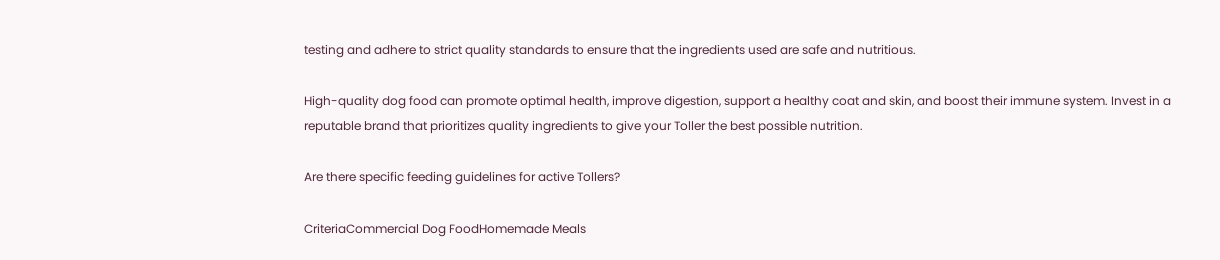testing and adhere to strict quality standards to ensure that the ingredients used are safe and nutritious.

High-quality dog food can promote optimal health, improve digestion, support a healthy coat and skin, and boost their immune system. Invest in a reputable brand that prioritizes quality ingredients to give your Toller the best possible nutrition.

Are there specific feeding guidelines for active Tollers?

CriteriaCommercial Dog FoodHomemade Meals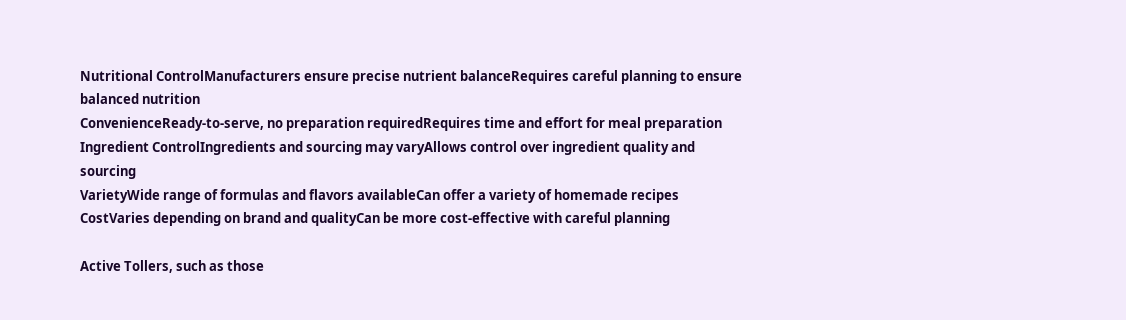Nutritional ControlManufacturers ensure precise nutrient balanceRequires careful planning to ensure balanced nutrition
ConvenienceReady-to-serve, no preparation requiredRequires time and effort for meal preparation
Ingredient ControlIngredients and sourcing may varyAllows control over ingredient quality and sourcing
VarietyWide range of formulas and flavors availableCan offer a variety of homemade recipes
CostVaries depending on brand and qualityCan be more cost-effective with careful planning

Active Tollers, such as those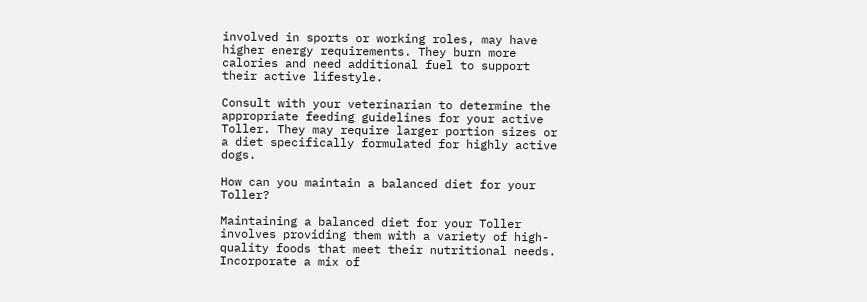involved in sports or working roles, may have higher energy requirements. They burn more calories and need additional fuel to support their active lifestyle.

Consult with your veterinarian to determine the appropriate feeding guidelines for your active Toller. They may require larger portion sizes or a diet specifically formulated for highly active dogs.

How can you maintain a balanced diet for your Toller?

Maintaining a balanced diet for your Toller involves providing them with a variety of high-quality foods that meet their nutritional needs. Incorporate a mix of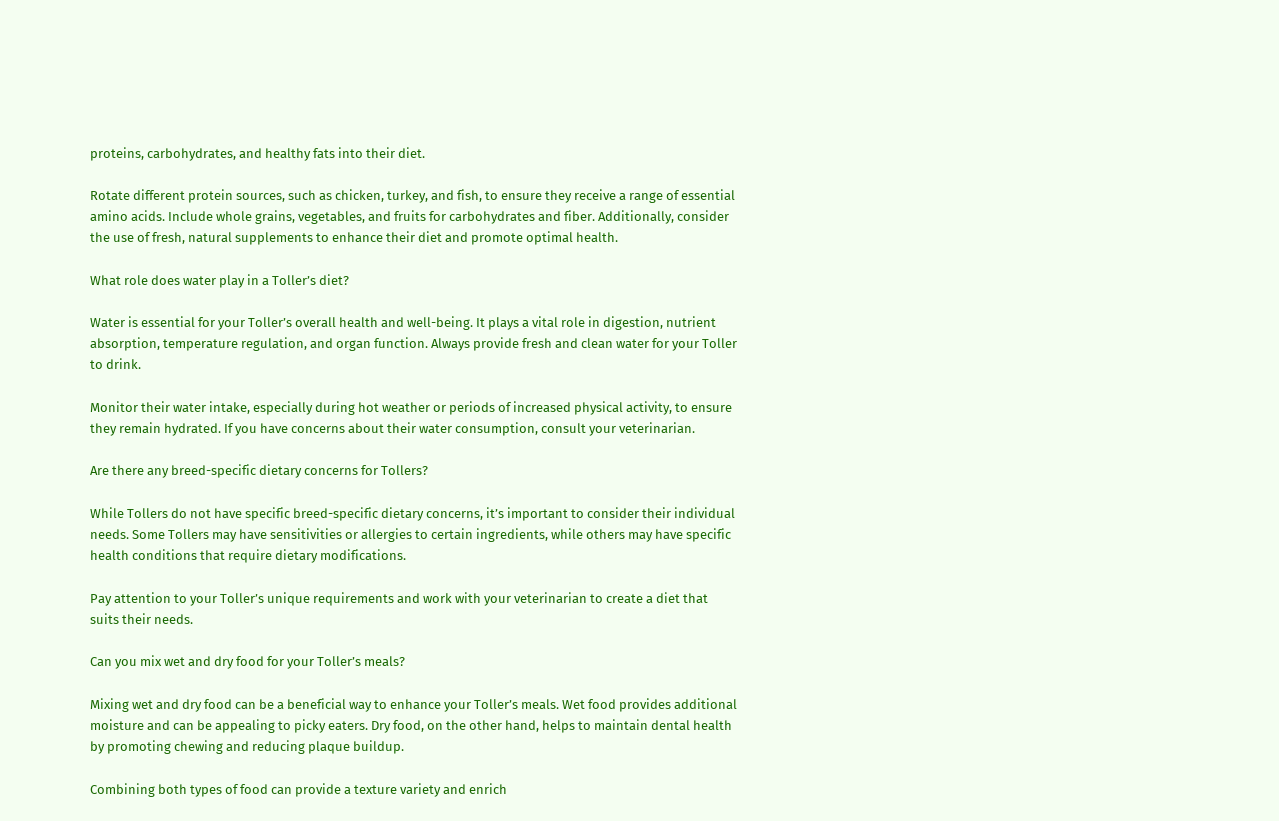proteins, carbohydrates, and healthy fats into their diet.

Rotate different protein sources, such as chicken, turkey, and fish, to ensure they receive a range of essential amino acids. Include whole grains, vegetables, and fruits for carbohydrates and fiber. Additionally, consider the use of fresh, natural supplements to enhance their diet and promote optimal health.

What role does water play in a Toller’s diet?

Water is essential for your Toller’s overall health and well-being. It plays a vital role in digestion, nutrient absorption, temperature regulation, and organ function. Always provide fresh and clean water for your Toller to drink.

Monitor their water intake, especially during hot weather or periods of increased physical activity, to ensure they remain hydrated. If you have concerns about their water consumption, consult your veterinarian.

Are there any breed-specific dietary concerns for Tollers?

While Tollers do not have specific breed-specific dietary concerns, it’s important to consider their individual needs. Some Tollers may have sensitivities or allergies to certain ingredients, while others may have specific health conditions that require dietary modifications.

Pay attention to your Toller’s unique requirements and work with your veterinarian to create a diet that suits their needs.

Can you mix wet and dry food for your Toller’s meals?

Mixing wet and dry food can be a beneficial way to enhance your Toller’s meals. Wet food provides additional moisture and can be appealing to picky eaters. Dry food, on the other hand, helps to maintain dental health by promoting chewing and reducing plaque buildup.

Combining both types of food can provide a texture variety and enrich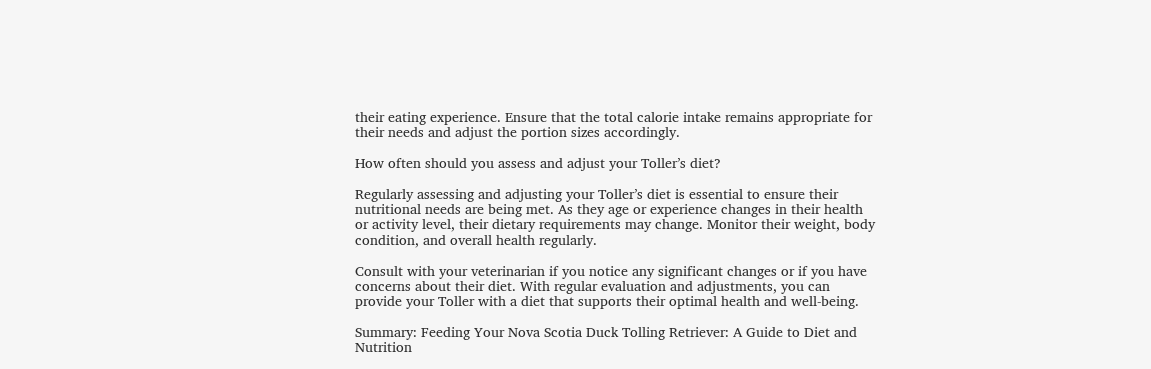their eating experience. Ensure that the total calorie intake remains appropriate for their needs and adjust the portion sizes accordingly.

How often should you assess and adjust your Toller’s diet?

Regularly assessing and adjusting your Toller’s diet is essential to ensure their nutritional needs are being met. As they age or experience changes in their health or activity level, their dietary requirements may change. Monitor their weight, body condition, and overall health regularly.

Consult with your veterinarian if you notice any significant changes or if you have concerns about their diet. With regular evaluation and adjustments, you can provide your Toller with a diet that supports their optimal health and well-being.

Summary: Feeding Your Nova Scotia Duck Tolling Retriever: A Guide to Diet and Nutrition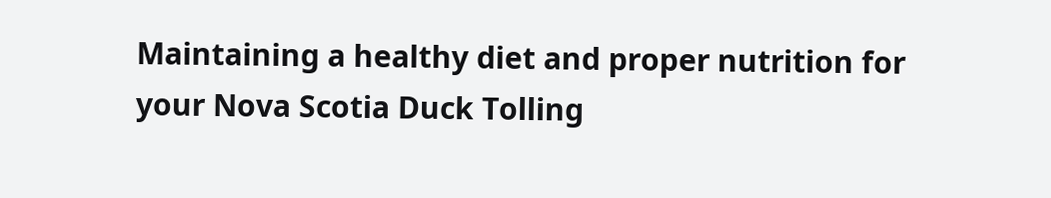Maintaining a healthy diet and proper nutrition for your Nova Scotia Duck Tolling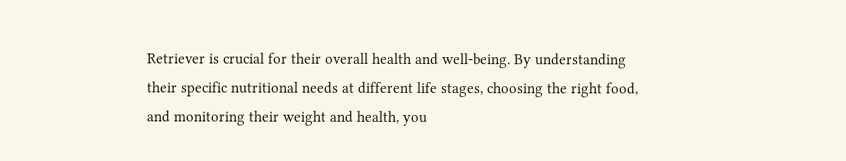Retriever is crucial for their overall health and well-being. By understanding their specific nutritional needs at different life stages, choosing the right food, and monitoring their weight and health, you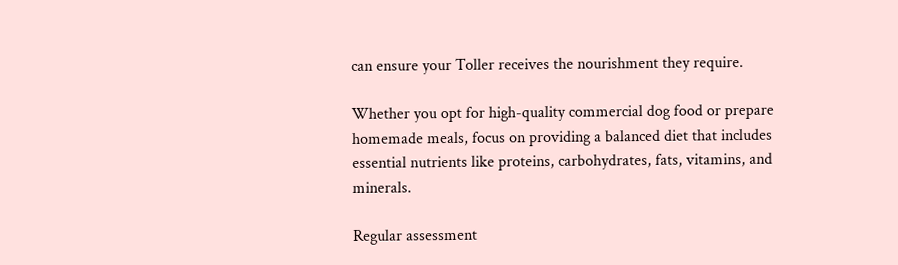can ensure your Toller receives the nourishment they require.

Whether you opt for high-quality commercial dog food or prepare homemade meals, focus on providing a balanced diet that includes essential nutrients like proteins, carbohydrates, fats, vitamins, and minerals.

Regular assessment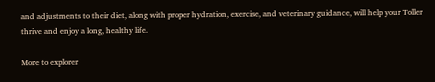and adjustments to their diet, along with proper hydration, exercise, and veterinary guidance, will help your Toller thrive and enjoy a long, healthy life.

More to explorer